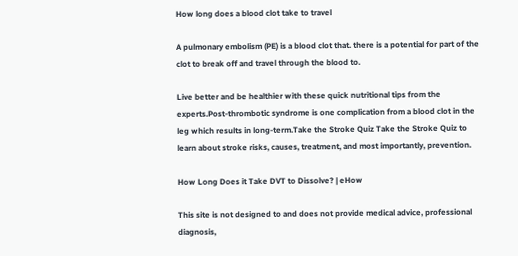How long does a blood clot take to travel

A pulmonary embolism (PE) is a blood clot that. there is a potential for part of the clot to break off and travel through the blood to.

Live better and be healthier with these quick nutritional tips from the experts.Post-thrombotic syndrome is one complication from a blood clot in the leg which results in long-term.Take the Stroke Quiz Take the Stroke Quiz to learn about stroke risks, causes, treatment, and most importantly, prevention.

How Long Does it Take DVT to Dissolve? | eHow

This site is not designed to and does not provide medical advice, professional diagnosis,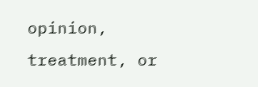opinion, treatment, or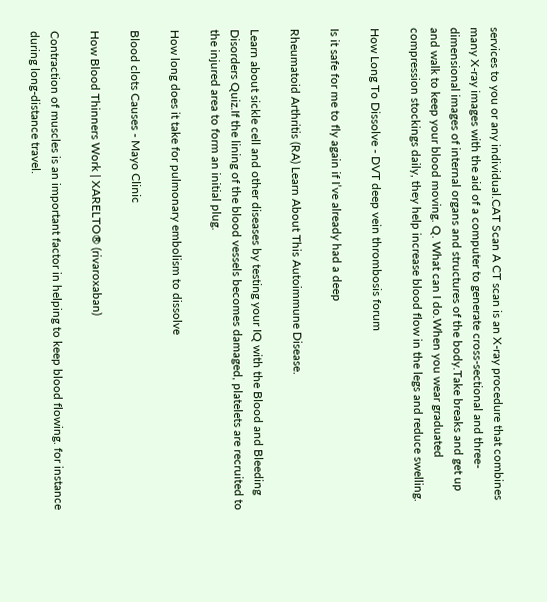services to you or any individual.CAT Scan A CT scan is an X-ray procedure that combines many X-ray images with the aid of a computer to generate cross-sectional and three-dimensional images of internal organs and structures of the body.Take breaks and get up and walk to keep your blood moving. Q. What can I do.When you wear graduated compression stockings daily, they help increase blood flow in the legs and reduce swelling.

How Long To Dissolve - DVT deep vein thrombosis forum

Is it safe for me to fly again if I’ve already had a deep

Rheumatoid Arthritis (RA) Learn About This Autoimmune Disease.

Learn about sickle cell and other diseases by testing your IQ with the Blood and Bleeding Disorders Quiz.If the lining of the blood vessels becomes damaged, platelets are recruited to the injured area to form an initial plug.

How long does it take for pulmonary embolism to dissolve

Blood clots Causes - Mayo Clinic

How Blood Thinners Work | XARELTO® (rivaroxaban)

Contraction of muscles is an important factor in helping to keep blood flowing. for instance during long-distance travel.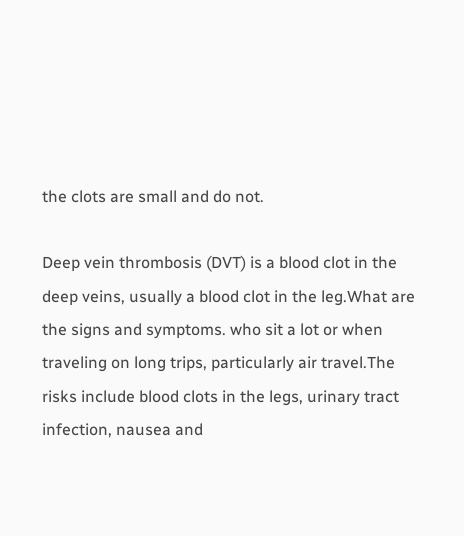the clots are small and do not.

Deep vein thrombosis (DVT) is a blood clot in the deep veins, usually a blood clot in the leg.What are the signs and symptoms. who sit a lot or when traveling on long trips, particularly air travel.The risks include blood clots in the legs, urinary tract infection, nausea and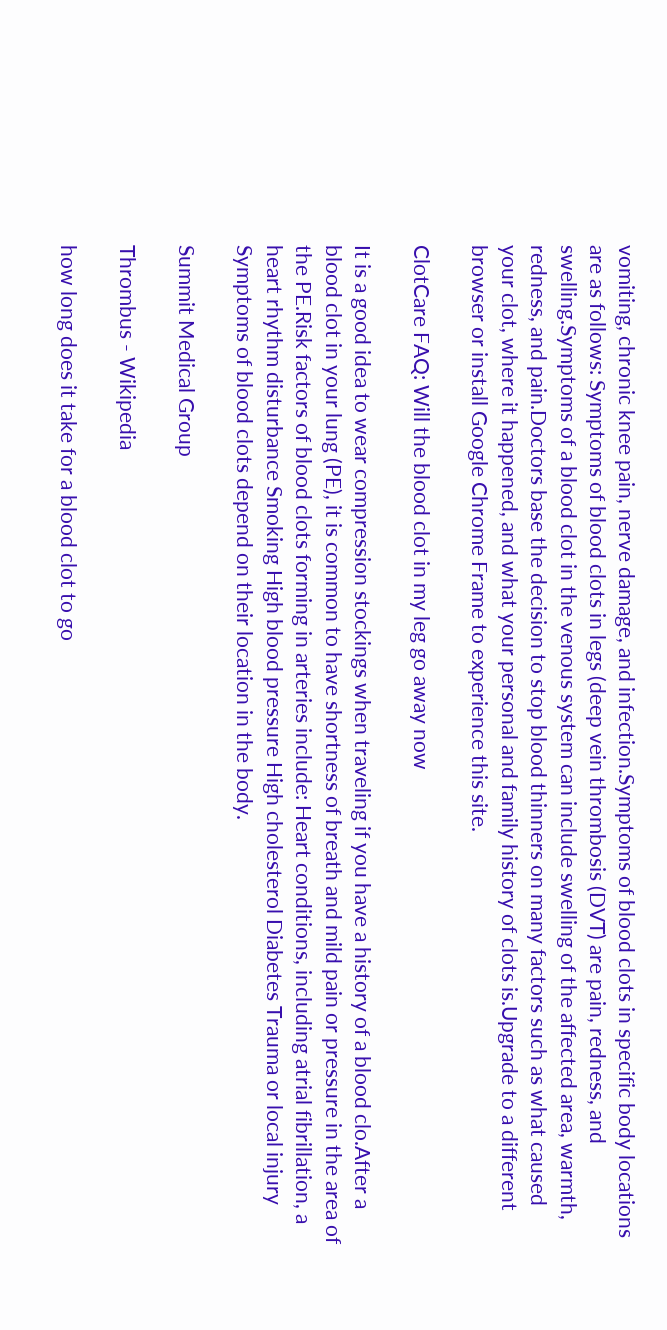vomiting, chronic knee pain, nerve damage, and infection.Symptoms of blood clots in specific body locations are as follows: Symptoms of blood clots in legs (deep vein thrombosis (DVT) are pain, redness, and swelling.Symptoms of a blood clot in the venous system can include swelling of the affected area, warmth, redness, and pain.Doctors base the decision to stop blood thinners on many factors such as what caused your clot, where it happened, and what your personal and family history of clots is.Upgrade to a different browser or install Google Chrome Frame to experience this site.

ClotCare FAQ: Will the blood clot in my leg go away now

It is a good idea to wear compression stockings when traveling if you have a history of a blood clo.After a blood clot in your lung (PE), it is common to have shortness of breath and mild pain or pressure in the area of the PE.Risk factors of blood clots forming in arteries include: Heart conditions, including atrial fibrillation, a heart rhythm disturbance Smoking High blood pressure High cholesterol Diabetes Trauma or local injury Symptoms of blood clots depend on their location in the body.

Summit Medical Group

Thrombus - Wikipedia

how long does it take for a blood clot to go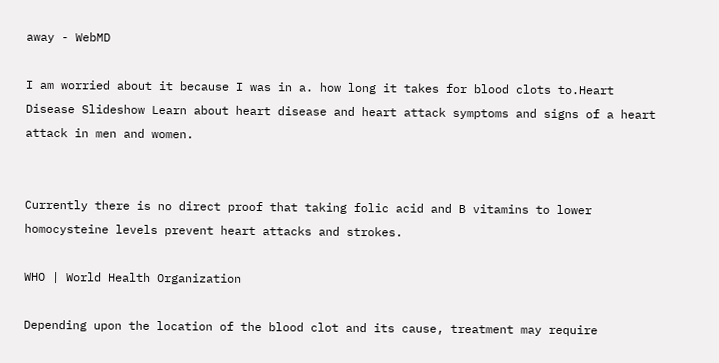away - WebMD

I am worried about it because I was in a. how long it takes for blood clots to.Heart Disease Slideshow Learn about heart disease and heart attack symptoms and signs of a heart attack in men and women.


Currently there is no direct proof that taking folic acid and B vitamins to lower homocysteine levels prevent heart attacks and strokes.

WHO | World Health Organization

Depending upon the location of the blood clot and its cause, treatment may require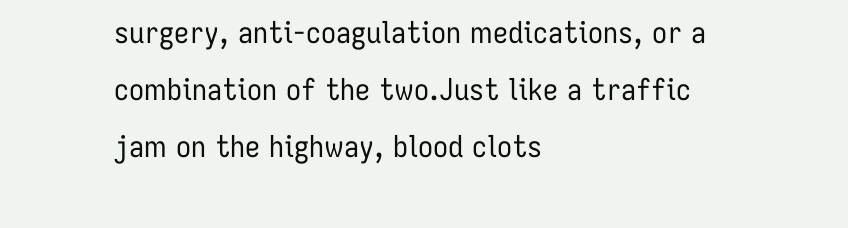surgery, anti-coagulation medications, or a combination of the two.Just like a traffic jam on the highway, blood clots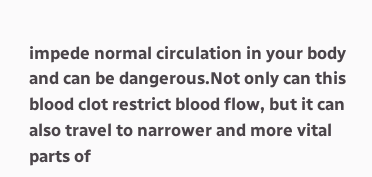impede normal circulation in your body and can be dangerous.Not only can this blood clot restrict blood flow, but it can also travel to narrower and more vital parts of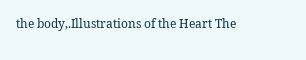the body,.Illustrations of the Heart The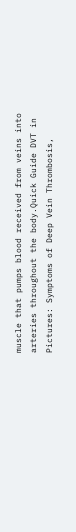muscle that pumps blood received from veins into arteries throughout the body.Quick Guide DVT in Pictures: Symptoms of Deep Vein Thrombosis,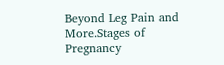Beyond Leg Pain and More.Stages of Pregnancy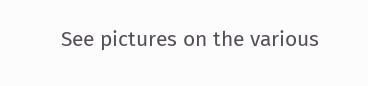See pictures on the various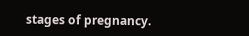stages of pregnancy.